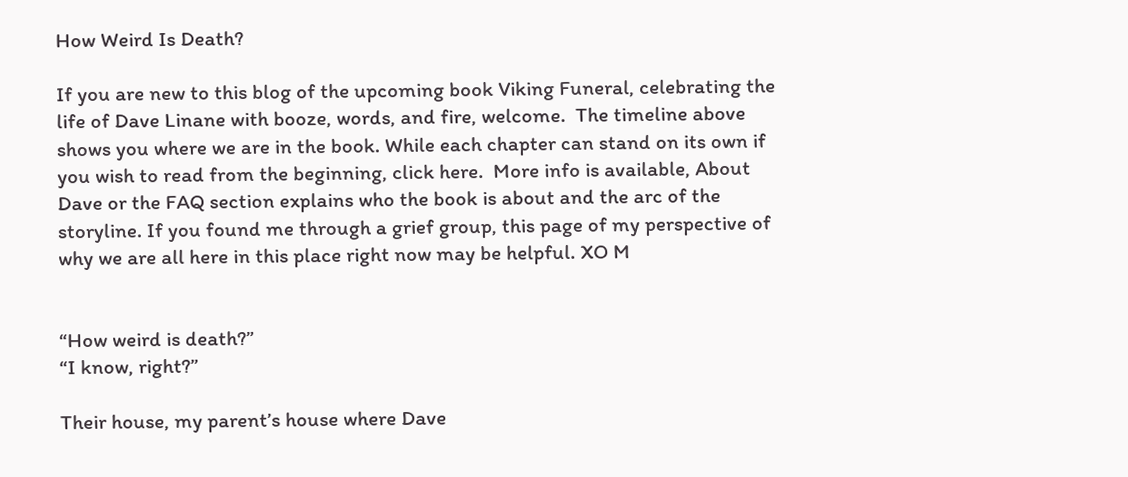How Weird Is Death?

If you are new to this blog of the upcoming book Viking Funeral, celebrating the life of Dave Linane with booze, words, and fire, welcome.  The timeline above shows you where we are in the book. While each chapter can stand on its own if you wish to read from the beginning, click here.  More info is available, About Dave or the FAQ section explains who the book is about and the arc of the storyline. If you found me through a grief group, this page of my perspective of why we are all here in this place right now may be helpful. XO M


“How weird is death?”
“I know, right?”

Their house, my parent’s house where Dave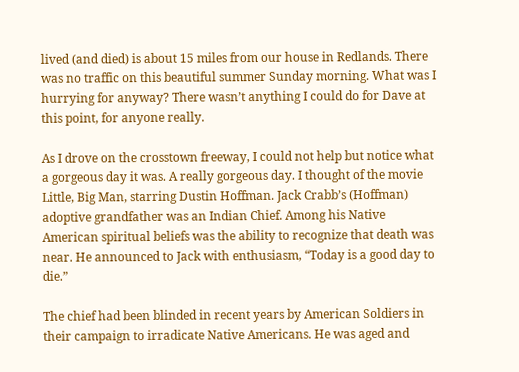lived (and died) is about 15 miles from our house in Redlands. There was no traffic on this beautiful summer Sunday morning. What was I hurrying for anyway? There wasn’t anything I could do for Dave at this point, for anyone really.

As I drove on the crosstown freeway, I could not help but notice what a gorgeous day it was. A really gorgeous day. I thought of the movie Little, Big Man, starring Dustin Hoffman. Jack Crabb’s (Hoffman) adoptive grandfather was an Indian Chief. Among his Native American spiritual beliefs was the ability to recognize that death was near. He announced to Jack with enthusiasm, “Today is a good day to die.”

The chief had been blinded in recent years by American Soldiers in their campaign to irradicate Native Americans. He was aged and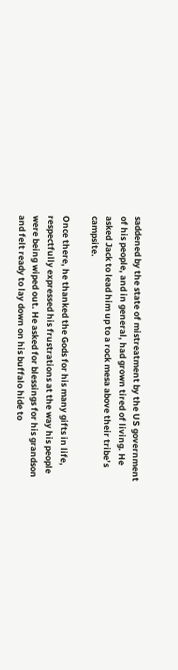saddened by the state of mistreatment by the US government of his people, and in general, had grown tired of living. He asked Jack to lead him up to a rock mesa above their tribe’s campsite.

Once there, he thanked the Gods for his many gifts in life, respectfully expressed his frustrations at the way his people were being wiped out. He asked for blessings for his grandson and felt ready to lay down on his buffalo hide to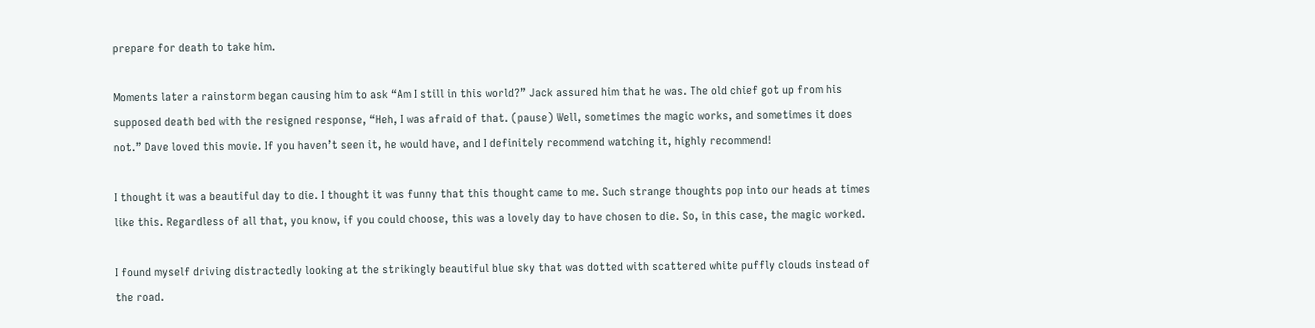prepare for death to take him.

Moments later a rainstorm began causing him to ask “Am I still in this world?” Jack assured him that he was. The old chief got up from his supposed death bed with the resigned response, “Heh, I was afraid of that. (pause) Well, sometimes the magic works, and sometimes it does not.” Dave loved this movie. If you haven’t seen it, he would have, and I definitely recommend watching it, highly recommend!

I thought it was a beautiful day to die. I thought it was funny that this thought came to me. Such strange thoughts pop into our heads at times like this. Regardless of all that, you know, if you could choose, this was a lovely day to have chosen to die. So, in this case, the magic worked.

I found myself driving distractedly looking at the strikingly beautiful blue sky that was dotted with scattered white puffly clouds instead of the road.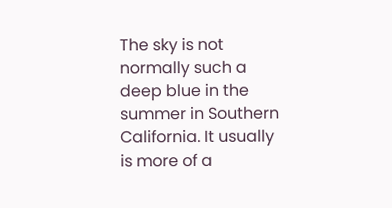The sky is not normally such a deep blue in the summer in Southern California. It usually is more of a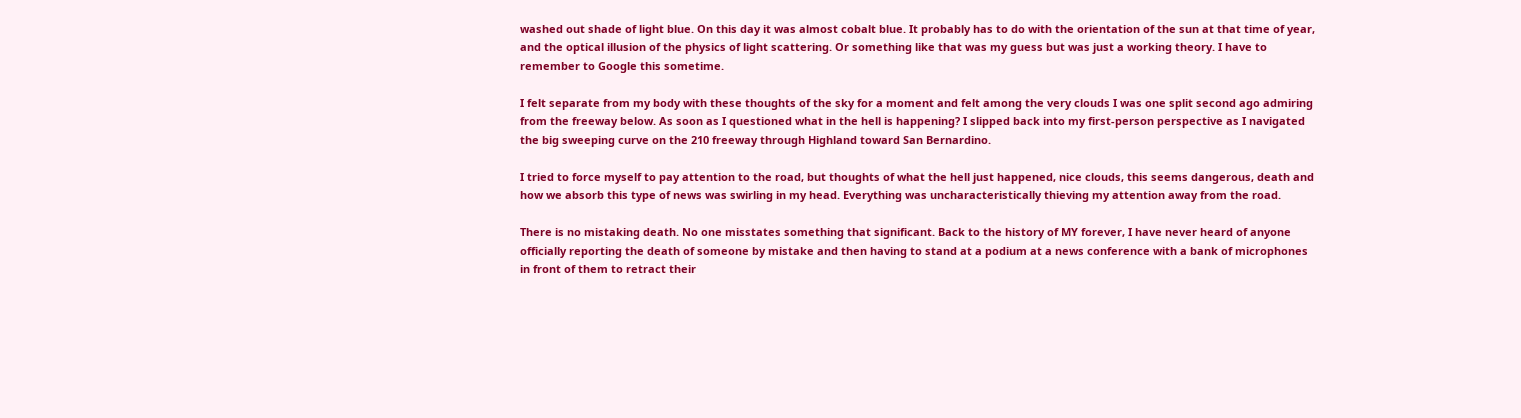washed out shade of light blue. On this day it was almost cobalt blue. It probably has to do with the orientation of the sun at that time of year, and the optical illusion of the physics of light scattering. Or something like that was my guess but was just a working theory. I have to remember to Google this sometime.

I felt separate from my body with these thoughts of the sky for a moment and felt among the very clouds I was one split second ago admiring from the freeway below. As soon as I questioned what in the hell is happening? I slipped back into my first-person perspective as I navigated the big sweeping curve on the 210 freeway through Highland toward San Bernardino.

I tried to force myself to pay attention to the road, but thoughts of what the hell just happened, nice clouds, this seems dangerous, death and how we absorb this type of news was swirling in my head. Everything was uncharacteristically thieving my attention away from the road.

There is no mistaking death. No one misstates something that significant. Back to the history of MY forever, I have never heard of anyone officially reporting the death of someone by mistake and then having to stand at a podium at a news conference with a bank of microphones in front of them to retract their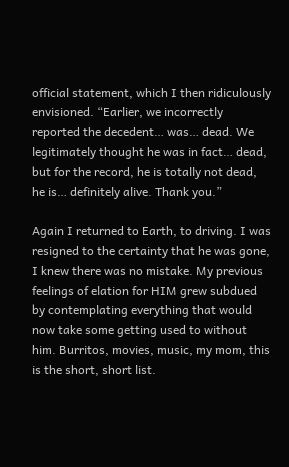official statement, which I then ridiculously envisioned. “Earlier, we incorrectly reported the decedent… was… dead. We legitimately thought he was in fact… dead, but for the record, he is totally not dead, he is… definitely alive. Thank you.”

Again I returned to Earth, to driving. I was resigned to the certainty that he was gone, I knew there was no mistake. My previous feelings of elation for HIM grew subdued by contemplating everything that would now take some getting used to without him. Burritos, movies, music, my mom, this is the short, short list.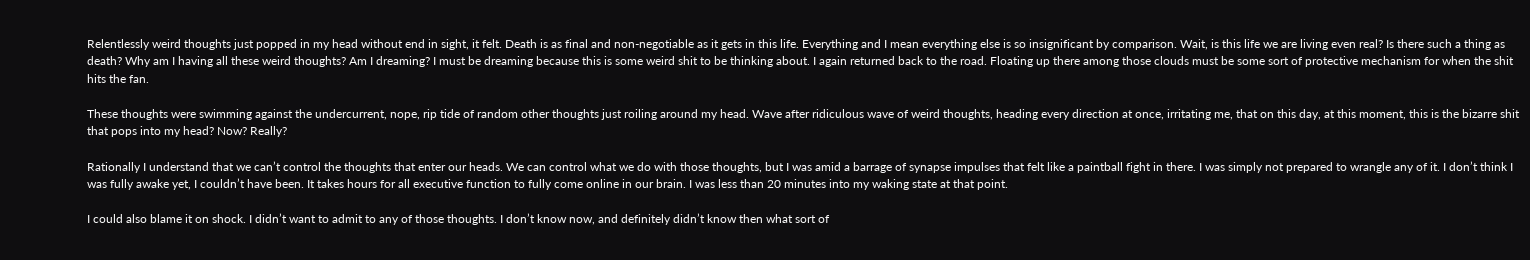Relentlessly weird thoughts just popped in my head without end in sight, it felt. Death is as final and non-negotiable as it gets in this life. Everything and I mean everything else is so insignificant by comparison. Wait, is this life we are living even real? Is there such a thing as death? Why am I having all these weird thoughts? Am I dreaming? I must be dreaming because this is some weird shit to be thinking about. I again returned back to the road. Floating up there among those clouds must be some sort of protective mechanism for when the shit hits the fan.

These thoughts were swimming against the undercurrent, nope, rip tide of random other thoughts just roiling around my head. Wave after ridiculous wave of weird thoughts, heading every direction at once, irritating me, that on this day, at this moment, this is the bizarre shit that pops into my head? Now? Really?

Rationally I understand that we can’t control the thoughts that enter our heads. We can control what we do with those thoughts, but I was amid a barrage of synapse impulses that felt like a paintball fight in there. I was simply not prepared to wrangle any of it. I don’t think I was fully awake yet, I couldn’t have been. It takes hours for all executive function to fully come online in our brain. I was less than 20 minutes into my waking state at that point.

I could also blame it on shock. I didn’t want to admit to any of those thoughts. I don’t know now, and definitely didn’t know then what sort of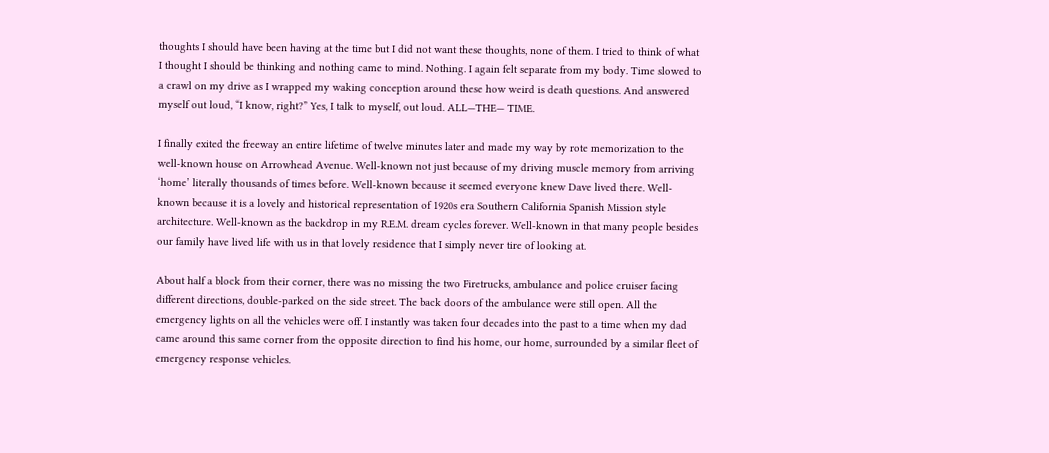thoughts I should have been having at the time but I did not want these thoughts, none of them. I tried to think of what I thought I should be thinking and nothing came to mind. Nothing. I again felt separate from my body. Time slowed to a crawl on my drive as I wrapped my waking conception around these how weird is death questions. And answered myself out loud, “I know, right?” Yes, I talk to myself, out loud. ALL—THE— TIME.

I finally exited the freeway an entire lifetime of twelve minutes later and made my way by rote memorization to the well-known house on Arrowhead Avenue. Well-known not just because of my driving muscle memory from arriving ‘home’ literally thousands of times before. Well-known because it seemed everyone knew Dave lived there. Well-known because it is a lovely and historical representation of 1920s era Southern California Spanish Mission style architecture. Well-known as the backdrop in my R.E.M. dream cycles forever. Well-known in that many people besides our family have lived life with us in that lovely residence that I simply never tire of looking at.

About half a block from their corner, there was no missing the two Firetrucks, ambulance and police cruiser facing different directions, double-parked on the side street. The back doors of the ambulance were still open. All the emergency lights on all the vehicles were off. I instantly was taken four decades into the past to a time when my dad came around this same corner from the opposite direction to find his home, our home, surrounded by a similar fleet of emergency response vehicles.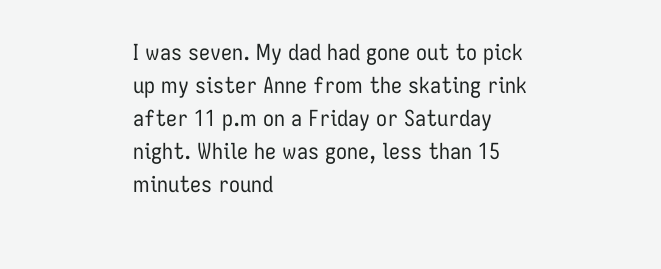I was seven. My dad had gone out to pick up my sister Anne from the skating rink after 11 p.m on a Friday or Saturday night. While he was gone, less than 15 minutes round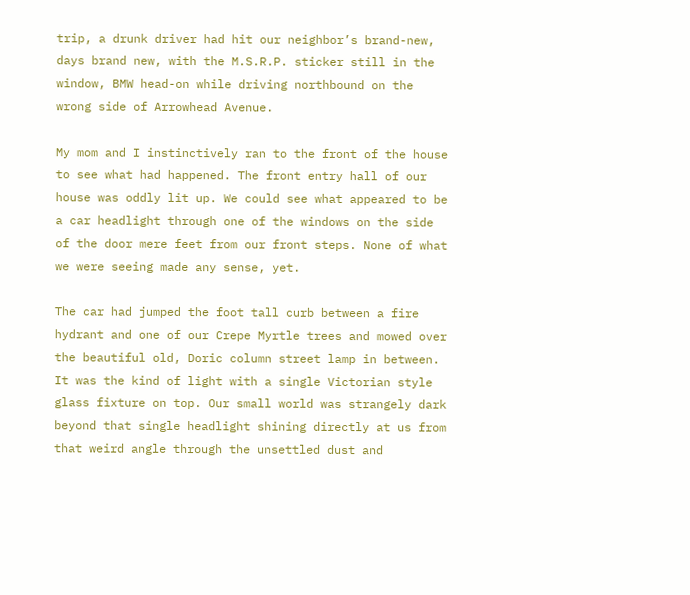trip, a drunk driver had hit our neighbor’s brand-new, days brand new, with the M.S.R.P. sticker still in the window, BMW head-on while driving northbound on the wrong side of Arrowhead Avenue.

My mom and I instinctively ran to the front of the house to see what had happened. The front entry hall of our house was oddly lit up. We could see what appeared to be a car headlight through one of the windows on the side of the door mere feet from our front steps. None of what we were seeing made any sense, yet.

The car had jumped the foot tall curb between a fire hydrant and one of our Crepe Myrtle trees and mowed over the beautiful old, Doric column street lamp in between. It was the kind of light with a single Victorian style glass fixture on top. Our small world was strangely dark beyond that single headlight shining directly at us from that weird angle through the unsettled dust and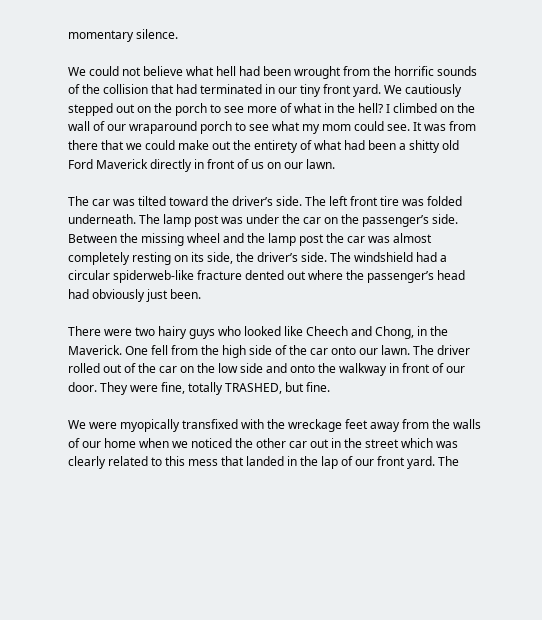momentary silence.

We could not believe what hell had been wrought from the horrific sounds of the collision that had terminated in our tiny front yard. We cautiously stepped out on the porch to see more of what in the hell? I climbed on the wall of our wraparound porch to see what my mom could see. It was from there that we could make out the entirety of what had been a shitty old Ford Maverick directly in front of us on our lawn.

The car was tilted toward the driver’s side. The left front tire was folded underneath. The lamp post was under the car on the passenger’s side. Between the missing wheel and the lamp post the car was almost completely resting on its side, the driver’s side. The windshield had a circular spiderweb-like fracture dented out where the passenger’s head had obviously just been.

There were two hairy guys who looked like Cheech and Chong, in the Maverick. One fell from the high side of the car onto our lawn. The driver rolled out of the car on the low side and onto the walkway in front of our door. They were fine, totally TRASHED, but fine.

We were myopically transfixed with the wreckage feet away from the walls of our home when we noticed the other car out in the street which was clearly related to this mess that landed in the lap of our front yard. The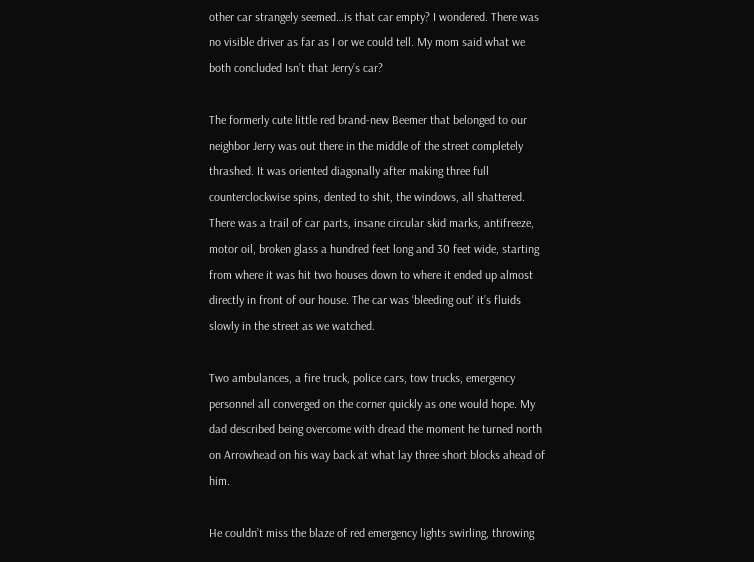other car strangely seemed…is that car empty? I wondered. There was no visible driver as far as I or we could tell. My mom said what we both concluded Isn’t that Jerry’s car?

The formerly cute little red brand-new Beemer that belonged to our neighbor Jerry was out there in the middle of the street completely thrashed. It was oriented diagonally after making three full counterclockwise spins, dented to shit, the windows, all shattered. There was a trail of car parts, insane circular skid marks, antifreeze, motor oil, broken glass a hundred feet long and 30 feet wide, starting from where it was hit two houses down to where it ended up almost directly in front of our house. The car was ‘bleeding out’ it’s fluids slowly in the street as we watched.

Two ambulances, a fire truck, police cars, tow trucks, emergency personnel all converged on the corner quickly as one would hope. My dad described being overcome with dread the moment he turned north on Arrowhead on his way back at what lay three short blocks ahead of him.

He couldn’t miss the blaze of red emergency lights swirling, throwing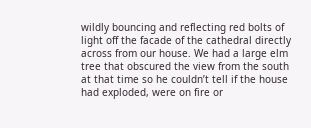wildly bouncing and reflecting red bolts of light off the facade of the cathedral directly across from our house. We had a large elm tree that obscured the view from the south at that time so he couldn’t tell if the house had exploded, were on fire or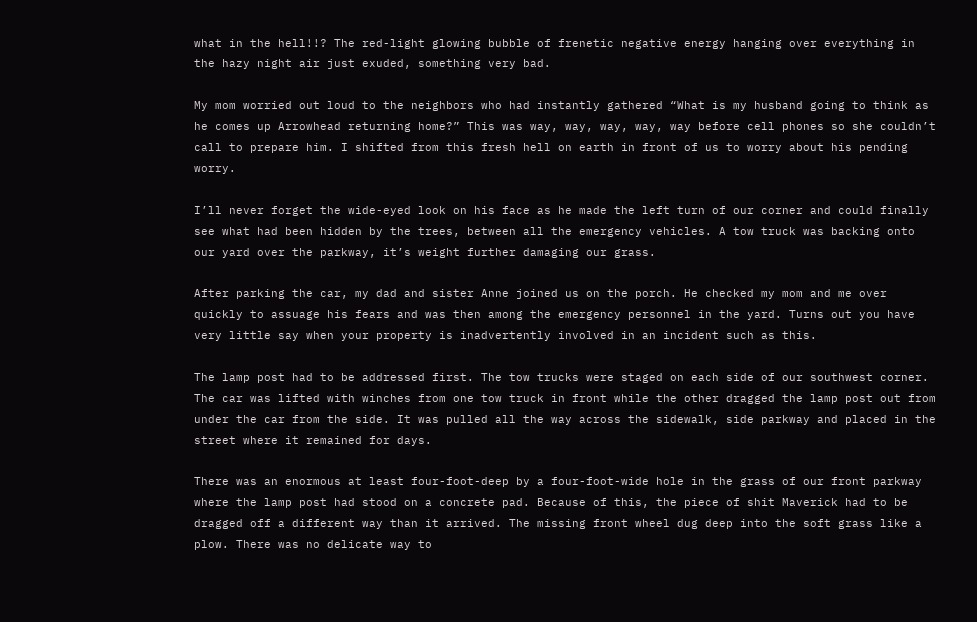what in the hell!!? The red-light glowing bubble of frenetic negative energy hanging over everything in the hazy night air just exuded, something very bad.

My mom worried out loud to the neighbors who had instantly gathered “What is my husband going to think as he comes up Arrowhead returning home?” This was way, way, way, way, way before cell phones so she couldn’t call to prepare him. I shifted from this fresh hell on earth in front of us to worry about his pending worry.

I’ll never forget the wide-eyed look on his face as he made the left turn of our corner and could finally see what had been hidden by the trees, between all the emergency vehicles. A tow truck was backing onto our yard over the parkway, it’s weight further damaging our grass.

After parking the car, my dad and sister Anne joined us on the porch. He checked my mom and me over quickly to assuage his fears and was then among the emergency personnel in the yard. Turns out you have very little say when your property is inadvertently involved in an incident such as this.

The lamp post had to be addressed first. The tow trucks were staged on each side of our southwest corner. The car was lifted with winches from one tow truck in front while the other dragged the lamp post out from under the car from the side. It was pulled all the way across the sidewalk, side parkway and placed in the street where it remained for days.

There was an enormous at least four-foot-deep by a four-foot-wide hole in the grass of our front parkway where the lamp post had stood on a concrete pad. Because of this, the piece of shit Maverick had to be dragged off a different way than it arrived. The missing front wheel dug deep into the soft grass like a plow. There was no delicate way to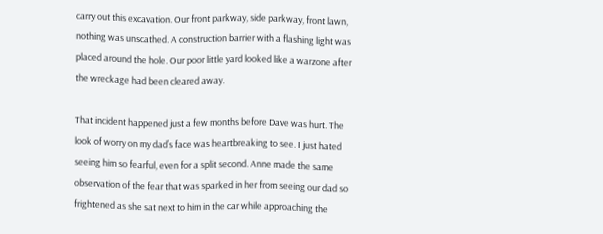carry out this excavation. Our front parkway, side parkway, front lawn, nothing was unscathed. A construction barrier with a flashing light was placed around the hole. Our poor little yard looked like a warzone after the wreckage had been cleared away.

That incident happened just a few months before Dave was hurt. The look of worry on my dad’s face was heartbreaking to see. I just hated seeing him so fearful, even for a split second. Anne made the same observation of the fear that was sparked in her from seeing our dad so frightened as she sat next to him in the car while approaching the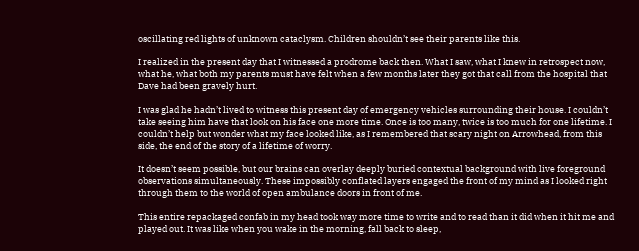oscillating red lights of unknown cataclysm. Children shouldn’t see their parents like this.

I realized in the present day that I witnessed a prodrome back then. What I saw, what I knew in retrospect now, what he, what both my parents must have felt when a few months later they got that call from the hospital that Dave had been gravely hurt.

I was glad he hadn’t lived to witness this present day of emergency vehicles surrounding their house. I couldn’t take seeing him have that look on his face one more time. Once is too many, twice is too much for one lifetime. I couldn’t help but wonder what my face looked like, as I remembered that scary night on Arrowhead, from this side, the end of the story of a lifetime of worry.

It doesn’t seem possible, but our brains can overlay deeply buried contextual background with live foreground observations simultaneously. These impossibly conflated layers engaged the front of my mind as I looked right through them to the world of open ambulance doors in front of me.

This entire repackaged confab in my head took way more time to write and to read than it did when it hit me and played out. It was like when you wake in the morning, fall back to sleep,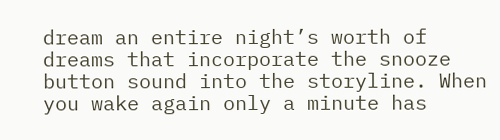dream an entire night’s worth of dreams that incorporate the snooze button sound into the storyline. When you wake again only a minute has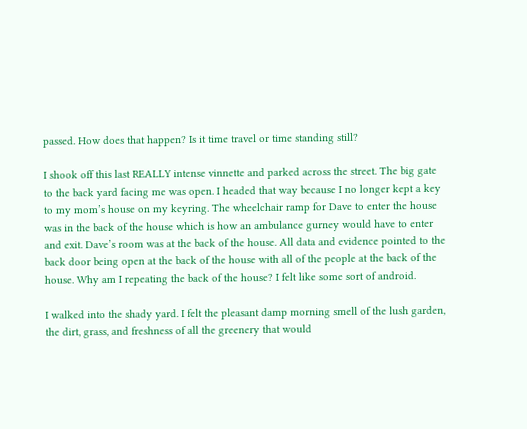passed. How does that happen? Is it time travel or time standing still?

I shook off this last REALLY intense vinnette and parked across the street. The big gate to the back yard facing me was open. I headed that way because I no longer kept a key to my mom’s house on my keyring. The wheelchair ramp for Dave to enter the house was in the back of the house which is how an ambulance gurney would have to enter and exit. Dave’s room was at the back of the house. All data and evidence pointed to the back door being open at the back of the house with all of the people at the back of the house. Why am I repeating the back of the house? I felt like some sort of android.

I walked into the shady yard. I felt the pleasant damp morning smell of the lush garden, the dirt, grass, and freshness of all the greenery that would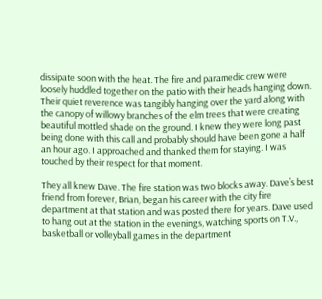dissipate soon with the heat. The fire and paramedic crew were loosely huddled together on the patio with their heads hanging down. Their quiet reverence was tangibly hanging over the yard along with the canopy of willowy branches of the elm trees that were creating beautiful mottled shade on the ground. I knew they were long past being done with this call and probably should have been gone a half an hour ago. I approached and thanked them for staying. I was touched by their respect for that moment.

They all knew Dave. The fire station was two blocks away. Dave’s best friend from forever, Brian, began his career with the city fire department at that station and was posted there for years. Dave used to hang out at the station in the evenings, watching sports on T.V., basketball or volleyball games in the department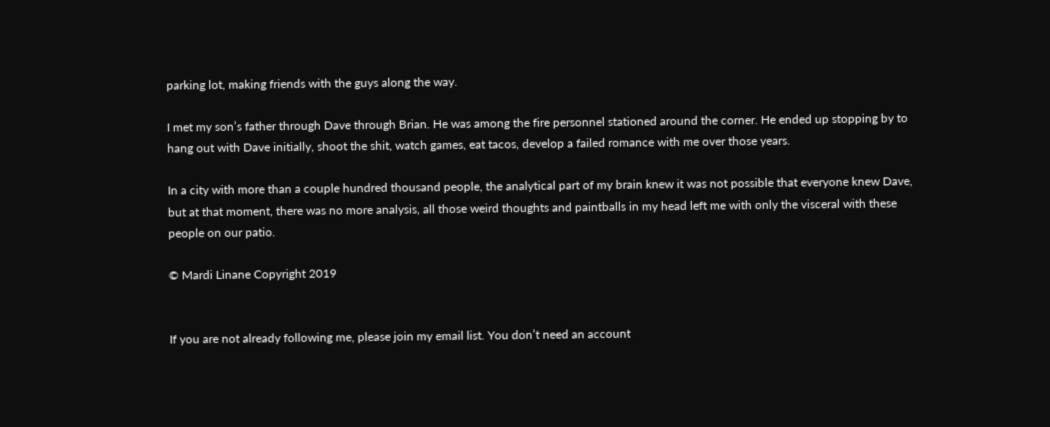parking lot, making friends with the guys along the way.

I met my son’s father through Dave through Brian. He was among the fire personnel stationed around the corner. He ended up stopping by to hang out with Dave initially, shoot the shit, watch games, eat tacos, develop a failed romance with me over those years.

In a city with more than a couple hundred thousand people, the analytical part of my brain knew it was not possible that everyone knew Dave, but at that moment, there was no more analysis, all those weird thoughts and paintballs in my head left me with only the visceral with these people on our patio.

© Mardi Linane Copyright 2019


If you are not already following me, please join my email list. You don’t need an account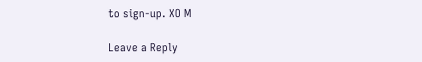to sign-up. XO M

Leave a Reply